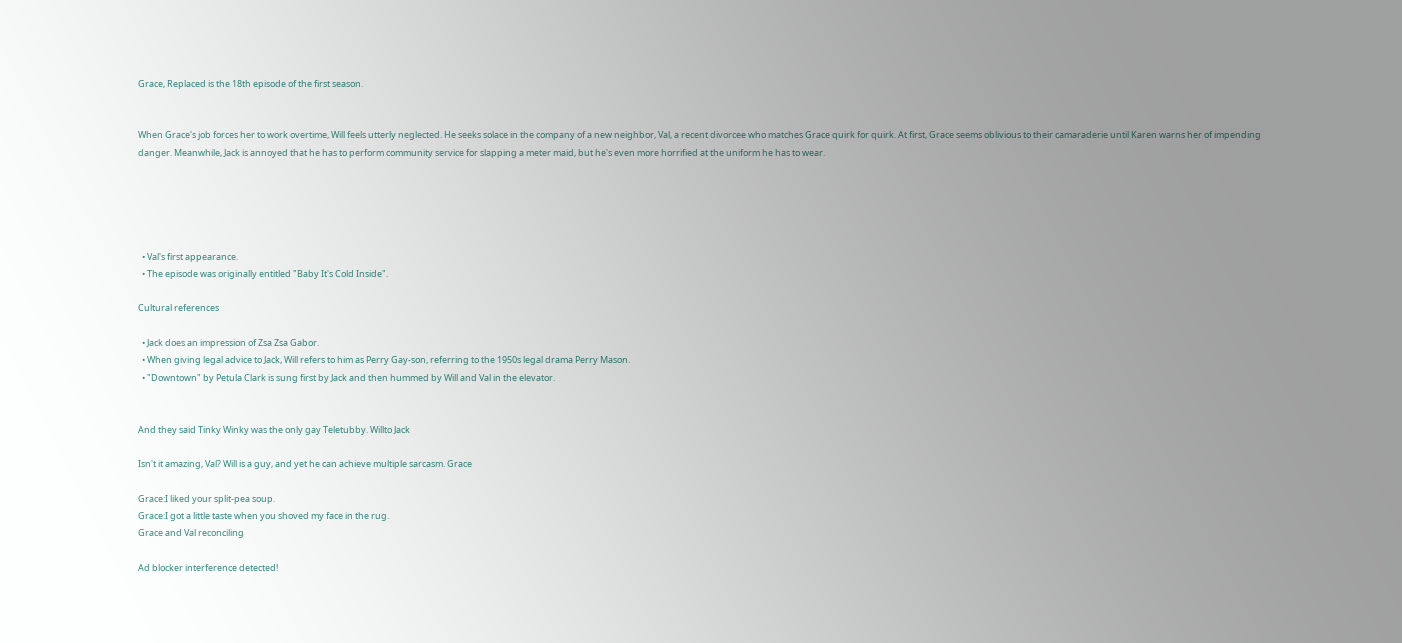Grace, Replaced is the 18th episode of the first season.


When Grace's job forces her to work overtime, Will feels utterly neglected. He seeks solace in the company of a new neighbor, Val, a recent divorcee who matches Grace quirk for quirk. At first, Grace seems oblivious to their camaraderie until Karen warns her of impending danger. Meanwhile, Jack is annoyed that he has to perform community service for slapping a meter maid, but he's even more horrified at the uniform he has to wear.





  • Val's first appearance.
  • The episode was originally entitled "Baby It's Cold Inside".

Cultural references

  • Jack does an impression of Zsa Zsa Gabor.
  • When giving legal advice to Jack, Will refers to him as Perry Gay-son, referring to the 1950s legal drama Perry Mason.
  • "Downtown" by Petula Clark is sung first by Jack and then hummed by Will and Val in the elevator.


And they said Tinky Winky was the only gay Teletubby. Willto Jack

Isn't it amazing, Val? Will is a guy, and yet he can achieve multiple sarcasm. Grace

Grace:I liked your split-pea soup.
Grace:I got a little taste when you shoved my face in the rug.
Grace and Val reconciling

Ad blocker interference detected!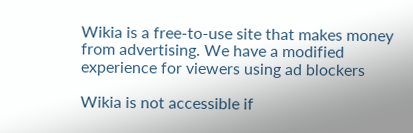Wikia is a free-to-use site that makes money from advertising. We have a modified experience for viewers using ad blockers

Wikia is not accessible if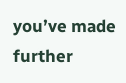you’ve made further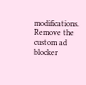modifications. Remove the custom ad blocker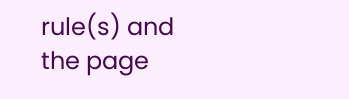rule(s) and the page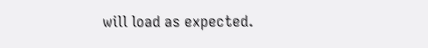will load as expected.